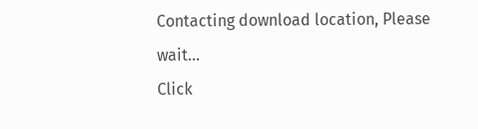Contacting download location, Please wait...
Click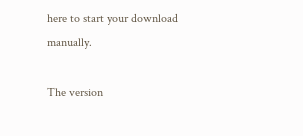here to start your download manually.

The version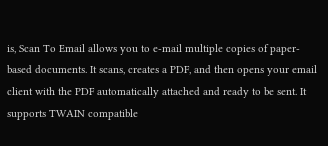is, Scan To Email allows you to e-mail multiple copies of paper-based documents. It scans, creates a PDF, and then opens your email client with the PDF automatically attached and ready to be sent. It supports TWAIN compatible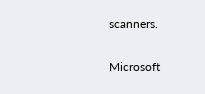scanners.

Microsoft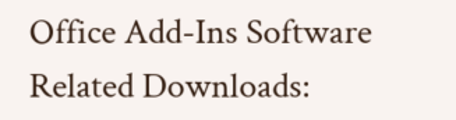Office Add-Ins Software Related Downloads: